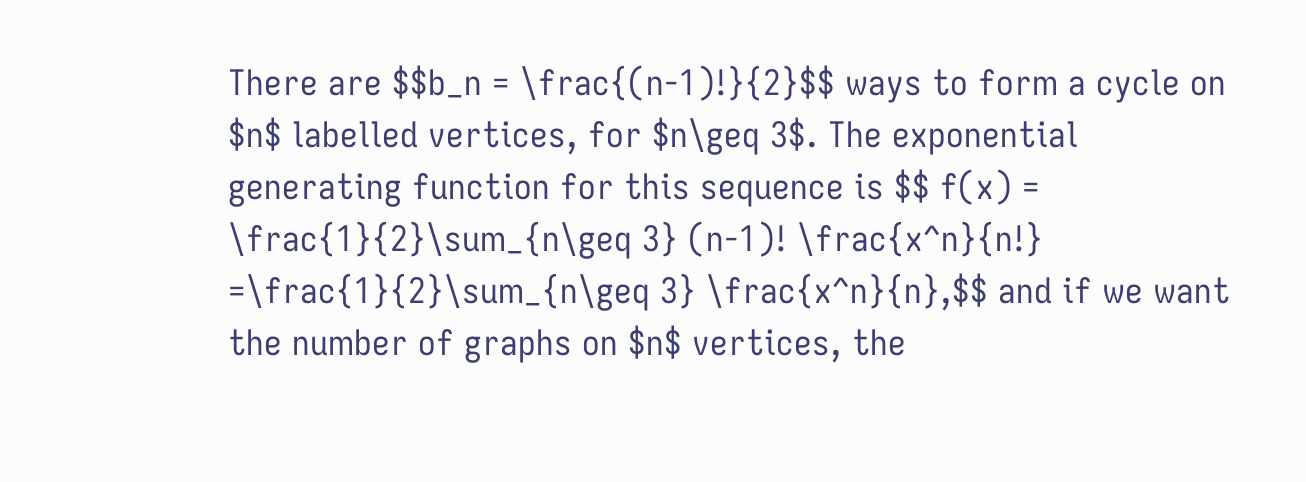There are $$b_n = \frac{(n-1)!}{2}$$ ways to form a cycle on $n$ labelled vertices, for $n\geq 3$. The exponential generating function for this sequence is $$ f(x) = \frac{1}{2}\sum_{n\geq 3} (n-1)! \frac{x^n}{n!} =\frac{1}{2}\sum_{n\geq 3} \frac{x^n}{n},$$ and if we want the number of graphs on $n$ vertices, the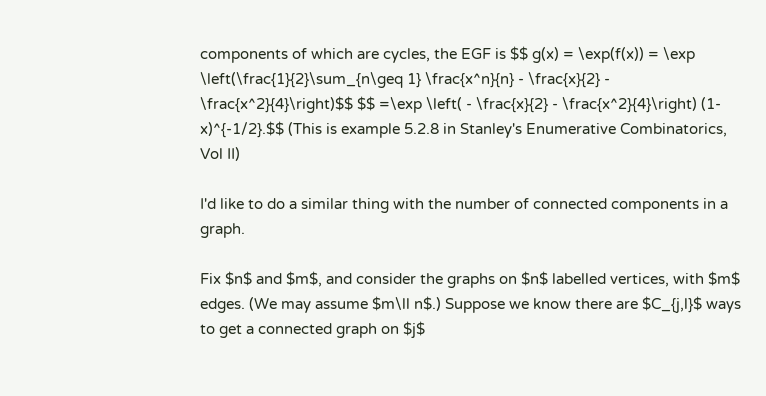components of which are cycles, the EGF is $$ g(x) = \exp(f(x)) = \exp \left(\frac{1}{2}\sum_{n\geq 1} \frac{x^n}{n} - \frac{x}{2} - \frac{x^2}{4}\right)$$ $$ =\exp \left( - \frac{x}{2} - \frac{x^2}{4}\right) (1-x)^{-1/2}.$$ (This is example 5.2.8 in Stanley's Enumerative Combinatorics, Vol II)

I'd like to do a similar thing with the number of connected components in a graph.

Fix $n$ and $m$, and consider the graphs on $n$ labelled vertices, with $m$ edges. (We may assume $m\ll n$.) Suppose we know there are $C_{j,l}$ ways to get a connected graph on $j$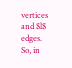vertices and $l$ edges. So, in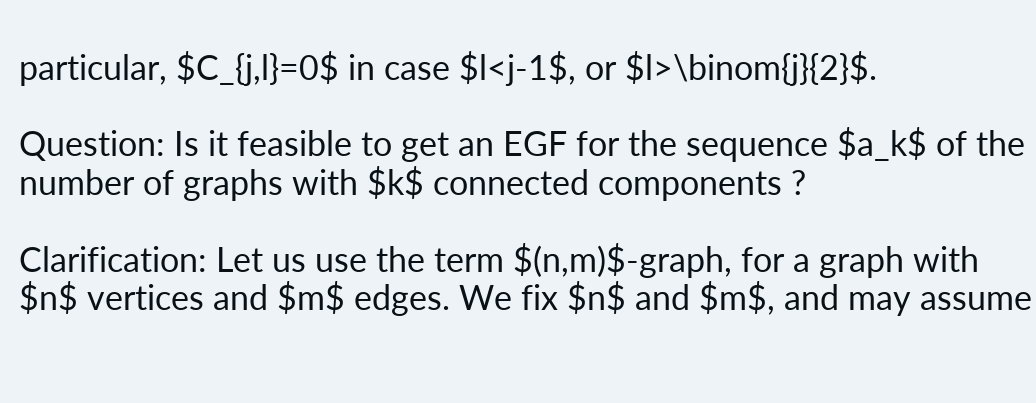particular, $C_{j,l}=0$ in case $l<j-1$, or $l>\binom{j}{2}$.

Question: Is it feasible to get an EGF for the sequence $a_k$ of the number of graphs with $k$ connected components ?

Clarification: Let us use the term $(n,m)$-graph, for a graph with $n$ vertices and $m$ edges. We fix $n$ and $m$, and may assume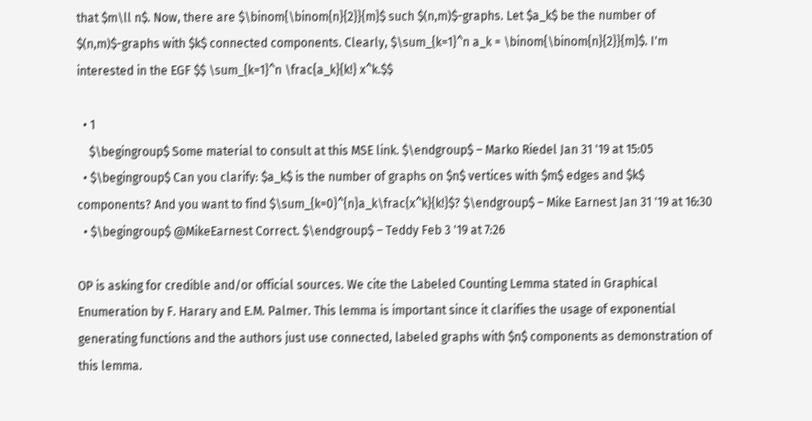that $m\ll n$. Now, there are $\binom{\binom{n}{2}}{m}$ such $(n,m)$-graphs. Let $a_k$ be the number of $(n,m)$-graphs with $k$ connected components. Clearly, $\sum_{k=1}^n a_k = \binom{\binom{n}{2}}{m}$. I'm interested in the EGF $$ \sum_{k=1}^n \frac{a_k}{k!} x^k.$$

  • 1
    $\begingroup$ Some material to consult at this MSE link. $\endgroup$ – Marko Riedel Jan 31 '19 at 15:05
  • $\begingroup$ Can you clarify: $a_k$ is the number of graphs on $n$ vertices with $m$ edges and $k$ components? And you want to find $\sum_{k=0}^{n}a_k\frac{x^k}{k!}$? $\endgroup$ – Mike Earnest Jan 31 '19 at 16:30
  • $\begingroup$ @MikeEarnest Correct. $\endgroup$ – Teddy Feb 3 '19 at 7:26

OP is asking for credible and/or official sources. We cite the Labeled Counting Lemma stated in Graphical Enumeration by F. Harary and E.M. Palmer. This lemma is important since it clarifies the usage of exponential generating functions and the authors just use connected, labeled graphs with $n$ components as demonstration of this lemma.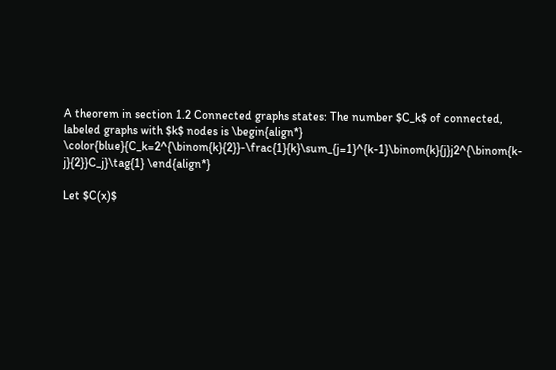A theorem in section 1.2 Connected graphs states: The number $C_k$ of connected, labeled graphs with $k$ nodes is \begin{align*} \color{blue}{C_k=2^{\binom{k}{2}}-\frac{1}{k}\sum_{j=1}^{k-1}\binom{k}{j}j2^{\binom{k-j}{2}}C_j}\tag{1} \end{align*}

Let $C(x)$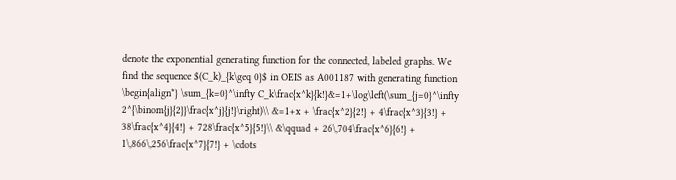denote the exponential generating function for the connected, labeled graphs. We find the sequence $(C_k)_{k\geq 0}$ in OEIS as A001187 with generating function \begin{align*} \sum_{k=0}^\infty C_k\frac{x^k}{k!}&=1+\log\left(\sum_{j=0}^\infty 2^{\binom{j}{2}}\frac{x^j}{j!}\right)\\ &=1+x + \frac{x^2}{2!} + 4\frac{x^3}{3!} + 38\frac{x^4}{4!} + 728\frac{x^5}{5!}\\ &\qquad + 26\,704\frac{x^6}{6!} + 1\,866\,256\frac{x^7}{7!} + \cdots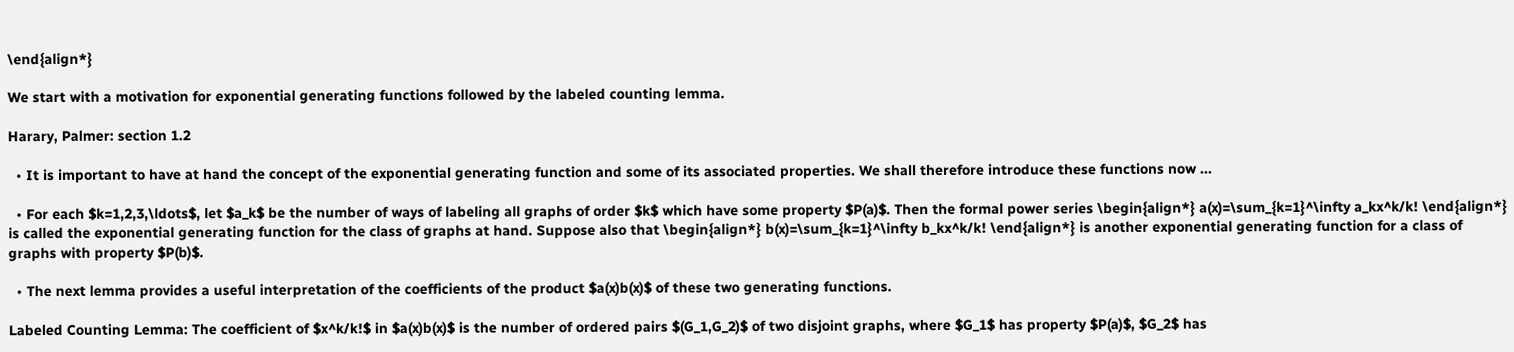\end{align*}

We start with a motivation for exponential generating functions followed by the labeled counting lemma.

Harary, Palmer: section 1.2

  • It is important to have at hand the concept of the exponential generating function and some of its associated properties. We shall therefore introduce these functions now ...

  • For each $k=1,2,3,\ldots$, let $a_k$ be the number of ways of labeling all graphs of order $k$ which have some property $P(a)$. Then the formal power series \begin{align*} a(x)=\sum_{k=1}^\infty a_kx^k/k! \end{align*} is called the exponential generating function for the class of graphs at hand. Suppose also that \begin{align*} b(x)=\sum_{k=1}^\infty b_kx^k/k! \end{align*} is another exponential generating function for a class of graphs with property $P(b)$.

  • The next lemma provides a useful interpretation of the coefficients of the product $a(x)b(x)$ of these two generating functions.

Labeled Counting Lemma: The coefficient of $x^k/k!$ in $a(x)b(x)$ is the number of ordered pairs $(G_1,G_2)$ of two disjoint graphs, where $G_1$ has property $P(a)$, $G_2$ has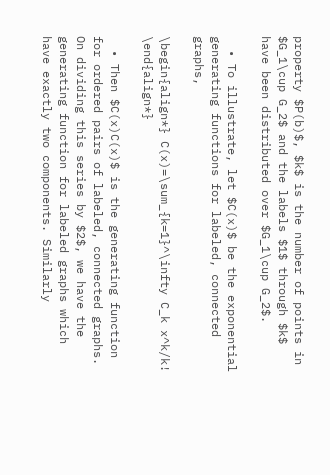property $P(b)$, $k$ is the number of points in $G_1\cup G_2$ and the labels $1$ through $k$ have been distributed over $G_1\cup G_2$.

  • To illustrate, let $C(x)$ be the exponential generating functions for labeled, connected graphs,

\begin{align*} C(x)=\sum_{k=1}^\infty C_k x^k/k! \end{align*}

  • Then $C(x)C(x)$ is the generating function for ordered pairs of labeled, connected graphs. On dividing this series by $2$, we have the generating function for labeled graphs which have exactly two components. Similarly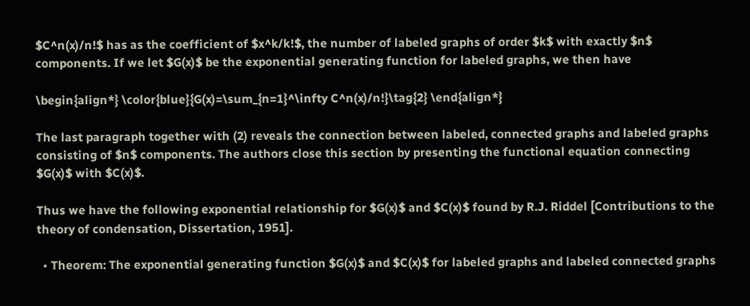$C^n(x)/n!$ has as the coefficient of $x^k/k!$, the number of labeled graphs of order $k$ with exactly $n$ components. If we let $G(x)$ be the exponential generating function for labeled graphs, we then have

\begin{align*} \color{blue}{G(x)=\sum_{n=1}^\infty C^n(x)/n!}\tag{2} \end{align*}

The last paragraph together with (2) reveals the connection between labeled, connected graphs and labeled graphs consisting of $n$ components. The authors close this section by presenting the functional equation connecting $G(x)$ with $C(x)$.

Thus we have the following exponential relationship for $G(x)$ and $C(x)$ found by R.J. Riddel [Contributions to the theory of condensation, Dissertation, 1951].

  • Theorem: The exponential generating function $G(x)$ and $C(x)$ for labeled graphs and labeled connected graphs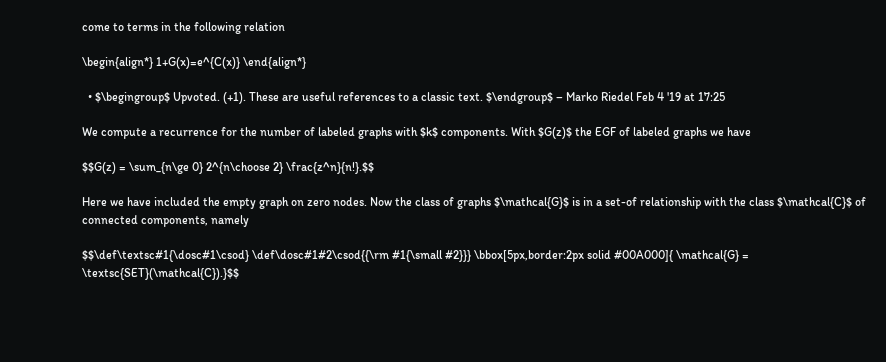come to terms in the following relation

\begin{align*} 1+G(x)=e^{C(x)} \end{align*}

  • $\begingroup$ Upvoted. (+1). These are useful references to a classic text. $\endgroup$ – Marko Riedel Feb 4 '19 at 17:25

We compute a recurrence for the number of labeled graphs with $k$ components. With $G(z)$ the EGF of labeled graphs we have

$$G(z) = \sum_{n\ge 0} 2^{n\choose 2} \frac{z^n}{n!}.$$

Here we have included the empty graph on zero nodes. Now the class of graphs $\mathcal{G}$ is in a set-of relationship with the class $\mathcal{C}$ of connected components, namely

$$\def\textsc#1{\dosc#1\csod} \def\dosc#1#2\csod{{\rm #1{\small #2}}} \bbox[5px,border:2px solid #00A000]{ \mathcal{G} = \textsc{SET}(\mathcal{C}).}$$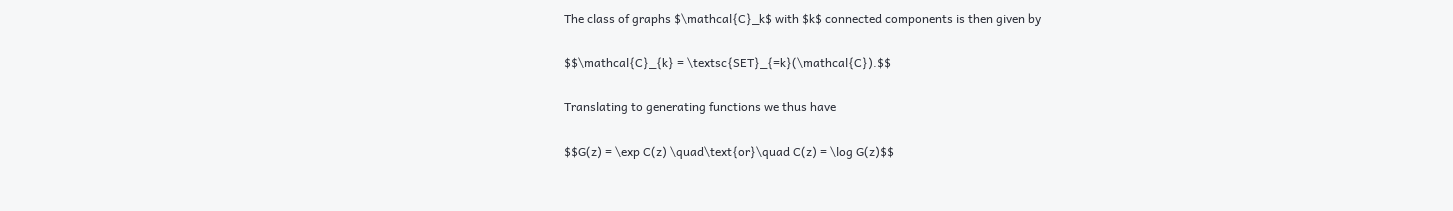The class of graphs $\mathcal{C}_k$ with $k$ connected components is then given by

$$\mathcal{C}_{k} = \textsc{SET}_{=k}(\mathcal{C}).$$

Translating to generating functions we thus have

$$G(z) = \exp C(z) \quad\text{or}\quad C(z) = \log G(z)$$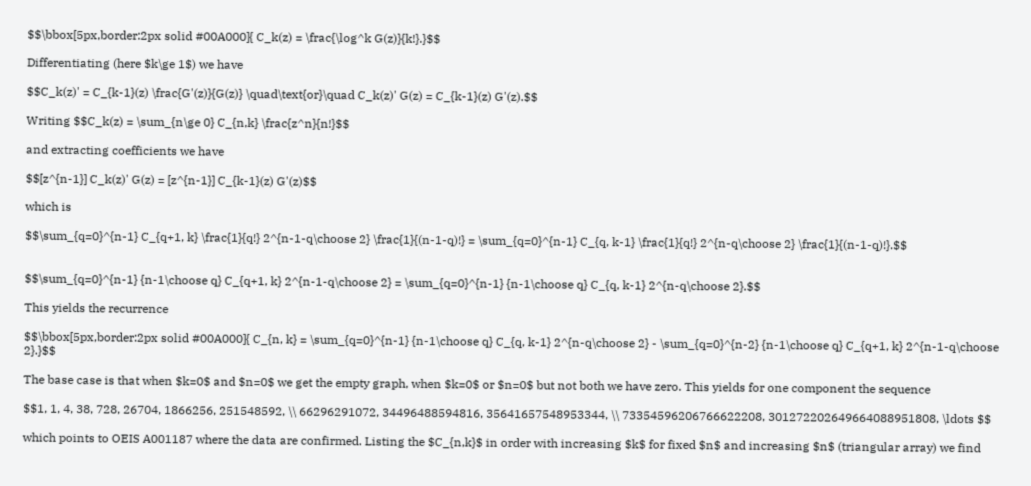$$\bbox[5px,border:2px solid #00A000]{ C_k(z) = \frac{\log^k G(z)}{k!}.}$$

Differentiating (here $k\ge 1$) we have

$$C_k(z)' = C_{k-1}(z) \frac{G'(z)}{G(z)} \quad\text{or}\quad C_k(z)' G(z) = C_{k-1}(z) G'(z).$$

Writing $$C_k(z) = \sum_{n\ge 0} C_{n,k} \frac{z^n}{n!}$$

and extracting coefficients we have

$$[z^{n-1}] C_k(z)' G(z) = [z^{n-1}] C_{k-1}(z) G'(z)$$

which is

$$\sum_{q=0}^{n-1} C_{q+1, k} \frac{1}{q!} 2^{n-1-q\choose 2} \frac{1}{(n-1-q)!} = \sum_{q=0}^{n-1} C_{q, k-1} \frac{1}{q!} 2^{n-q\choose 2} \frac{1}{(n-1-q)!}.$$


$$\sum_{q=0}^{n-1} {n-1\choose q} C_{q+1, k} 2^{n-1-q\choose 2} = \sum_{q=0}^{n-1} {n-1\choose q} C_{q, k-1} 2^{n-q\choose 2}.$$

This yields the recurrence

$$\bbox[5px,border:2px solid #00A000]{ C_{n, k} = \sum_{q=0}^{n-1} {n-1\choose q} C_{q, k-1} 2^{n-q\choose 2} - \sum_{q=0}^{n-2} {n-1\choose q} C_{q+1, k} 2^{n-1-q\choose 2}.}$$

The base case is that when $k=0$ and $n=0$ we get the empty graph, when $k=0$ or $n=0$ but not both we have zero. This yields for one component the sequence

$$1, 1, 4, 38, 728, 26704, 1866256, 251548592, \\ 66296291072, 34496488594816, 35641657548953344, \\ 73354596206766622208, 301272202649664088951808, \ldots $$

which points to OEIS A001187 where the data are confirmed. Listing the $C_{n,k}$ in order with increasing $k$ for fixed $n$ and increasing $n$ (triangular array) we find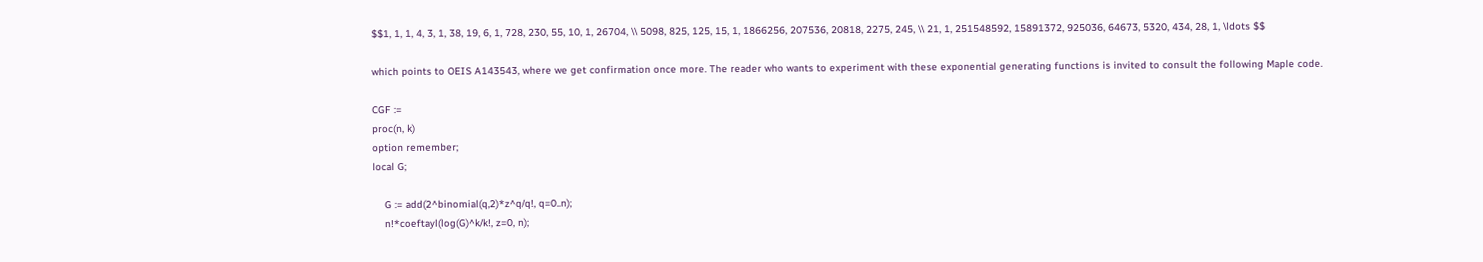$$1, 1, 1, 4, 3, 1, 38, 19, 6, 1, 728, 230, 55, 10, 1, 26704, \\ 5098, 825, 125, 15, 1, 1866256, 207536, 20818, 2275, 245, \\ 21, 1, 251548592, 15891372, 925036, 64673, 5320, 434, 28, 1, \ldots $$

which points to OEIS A143543, where we get confirmation once more. The reader who wants to experiment with these exponential generating functions is invited to consult the following Maple code.

CGF :=
proc(n, k)
option remember;
local G;

    G := add(2^binomial(q,2)*z^q/q!, q=0..n);
    n!*coeftayl(log(G)^k/k!, z=0, n);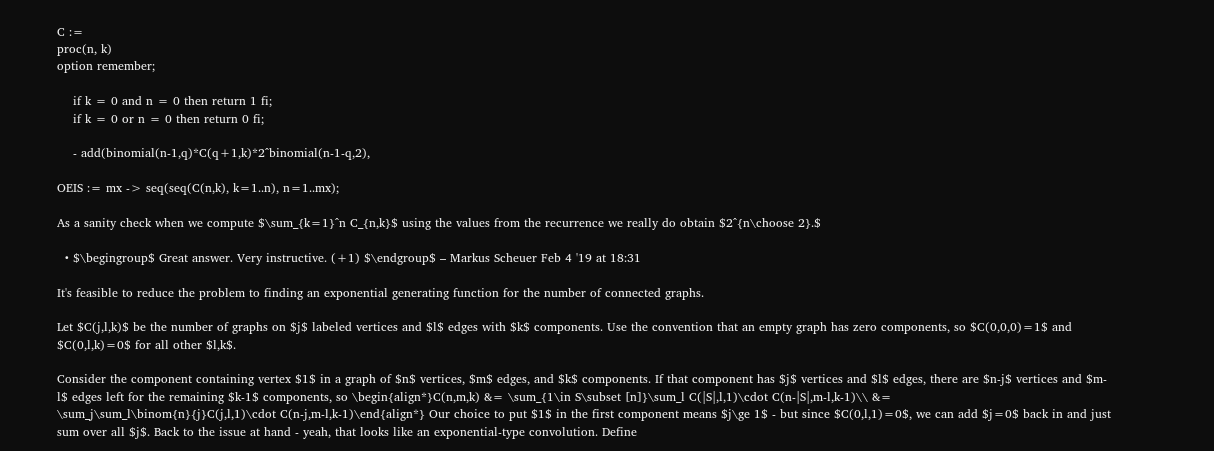C :=
proc(n, k)
option remember;

    if k = 0 and n = 0 then return 1 fi;
    if k = 0 or n = 0 then return 0 fi;

    - add(binomial(n-1,q)*C(q+1,k)*2^binomial(n-1-q,2),

OEIS := mx -> seq(seq(C(n,k), k=1..n), n=1..mx);

As a sanity check when we compute $\sum_{k=1}^n C_{n,k}$ using the values from the recurrence we really do obtain $2^{n\choose 2}.$

  • $\begingroup$ Great answer. Very instructive. (+1) $\endgroup$ – Markus Scheuer Feb 4 '19 at 18:31

It's feasible to reduce the problem to finding an exponential generating function for the number of connected graphs.

Let $C(j,l,k)$ be the number of graphs on $j$ labeled vertices and $l$ edges with $k$ components. Use the convention that an empty graph has zero components, so $C(0,0,0)=1$ and $C(0,l,k)=0$ for all other $l,k$.

Consider the component containing vertex $1$ in a graph of $n$ vertices, $m$ edges, and $k$ components. If that component has $j$ vertices and $l$ edges, there are $n-j$ vertices and $m-l$ edges left for the remaining $k-1$ components, so \begin{align*}C(n,m,k) &= \sum_{1\in S\subset [n]}\sum_l C(|S|,l,1)\cdot C(n-|S|,m-l,k-1)\\ &= \sum_j\sum_l\binom{n}{j}C(j,l,1)\cdot C(n-j,m-l,k-1)\end{align*} Our choice to put $1$ in the first component means $j\ge 1$ - but since $C(0,l,1)=0$, we can add $j=0$ back in and just sum over all $j$. Back to the issue at hand - yeah, that looks like an exponential-type convolution. Define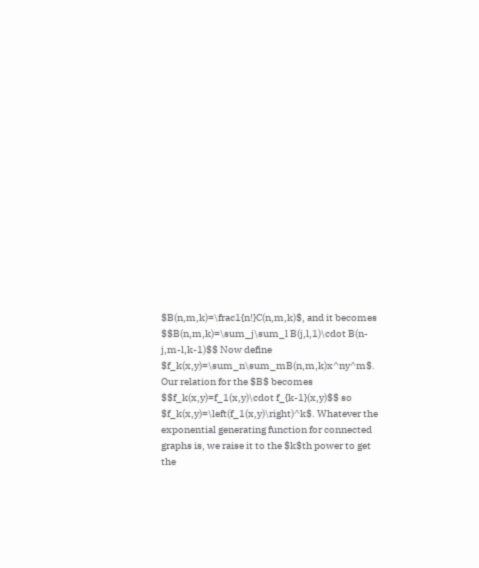$B(n,m,k)=\frac1{n!}C(n,m,k)$, and it becomes $$B(n,m,k)=\sum_j\sum_l B(j,l,1)\cdot B(n-j,m-l,k-1)$$ Now define $f_k(x,y)=\sum_n\sum_mB(n,m,k)x^ny^m$. Our relation for the $B$ becomes $$f_k(x,y)=f_1(x,y)\cdot f_{k-1}(x,y)$$ so $f_k(x,y)=\left(f_1(x,y)\right)^k$. Whatever the exponential generating function for connected graphs is, we raise it to the $k$th power to get the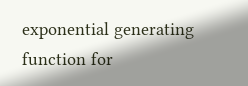exponential generating function for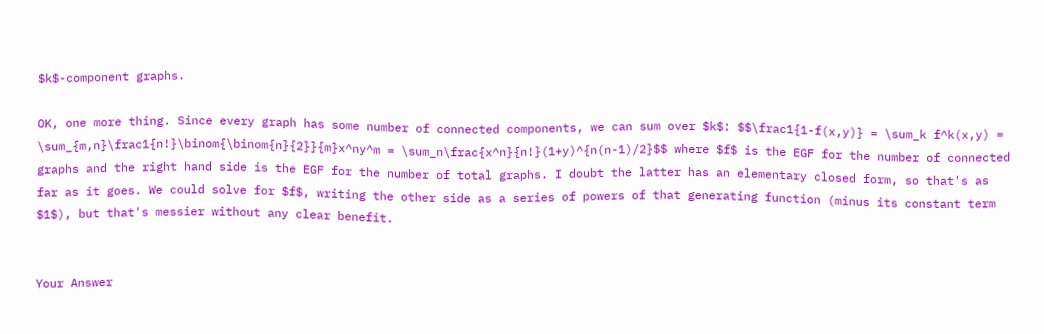$k$-component graphs.

OK, one more thing. Since every graph has some number of connected components, we can sum over $k$: $$\frac1{1-f(x,y)} = \sum_k f^k(x,y) = \sum_{m,n}\frac1{n!}\binom{\binom{n}{2}}{m}x^ny^m = \sum_n\frac{x^n}{n!}(1+y)^{n(n-1)/2}$$ where $f$ is the EGF for the number of connected graphs and the right hand side is the EGF for the number of total graphs. I doubt the latter has an elementary closed form, so that's as far as it goes. We could solve for $f$, writing the other side as a series of powers of that generating function (minus its constant term $1$), but that's messier without any clear benefit.


Your Answer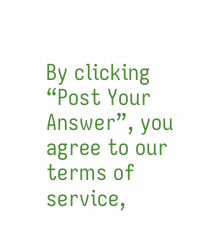By clicking “Post Your Answer”, you agree to our terms of service,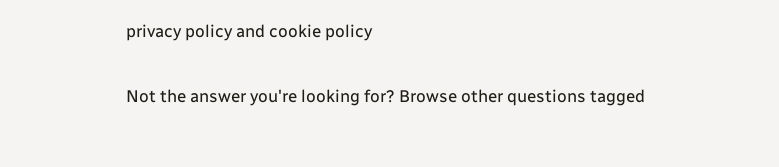privacy policy and cookie policy

Not the answer you're looking for? Browse other questions tagged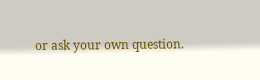or ask your own question.